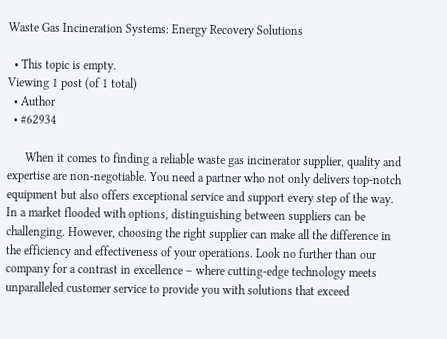Waste Gas Incineration Systems: Energy Recovery Solutions

  • This topic is empty.
Viewing 1 post (of 1 total)
  • Author
  • #62934

      When it comes to finding a reliable waste gas incinerator supplier, quality and expertise are non-negotiable. You need a partner who not only delivers top-notch equipment but also offers exceptional service and support every step of the way. In a market flooded with options, distinguishing between suppliers can be challenging. However, choosing the right supplier can make all the difference in the efficiency and effectiveness of your operations. Look no further than our company for a contrast in excellence – where cutting-edge technology meets unparalleled customer service to provide you with solutions that exceed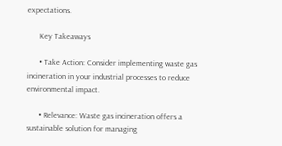expectations.

      Key Takeaways

      • Take Action: Consider implementing waste gas incineration in your industrial processes to reduce environmental impact.

      • Relevance: Waste gas incineration offers a sustainable solution for managing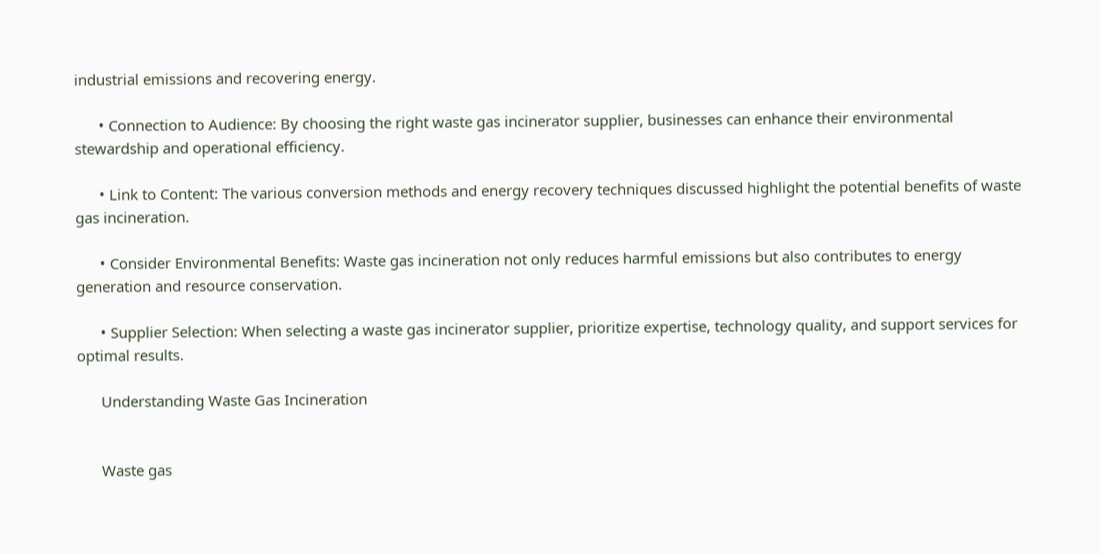industrial emissions and recovering energy.

      • Connection to Audience: By choosing the right waste gas incinerator supplier, businesses can enhance their environmental stewardship and operational efficiency.

      • Link to Content: The various conversion methods and energy recovery techniques discussed highlight the potential benefits of waste gas incineration.

      • Consider Environmental Benefits: Waste gas incineration not only reduces harmful emissions but also contributes to energy generation and resource conservation.

      • Supplier Selection: When selecting a waste gas incinerator supplier, prioritize expertise, technology quality, and support services for optimal results.

      Understanding Waste Gas Incineration


      Waste gas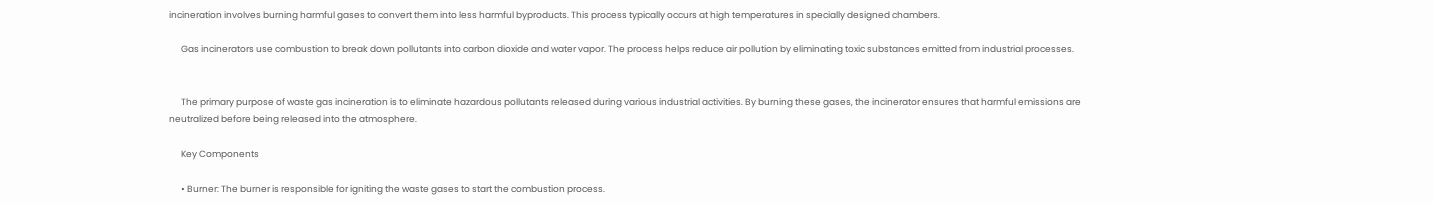incineration involves burning harmful gases to convert them into less harmful byproducts. This process typically occurs at high temperatures in specially designed chambers.

      Gas incinerators use combustion to break down pollutants into carbon dioxide and water vapor. The process helps reduce air pollution by eliminating toxic substances emitted from industrial processes.


      The primary purpose of waste gas incineration is to eliminate hazardous pollutants released during various industrial activities. By burning these gases, the incinerator ensures that harmful emissions are neutralized before being released into the atmosphere.

      Key Components

      • Burner: The burner is responsible for igniting the waste gases to start the combustion process.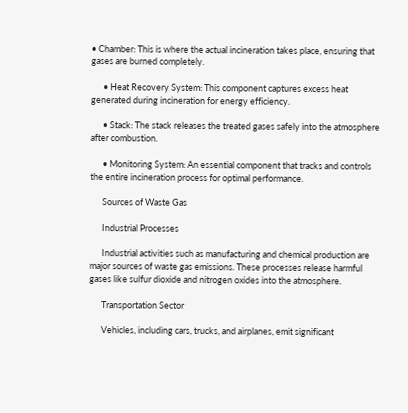• Chamber: This is where the actual incineration takes place, ensuring that gases are burned completely.

      • Heat Recovery System: This component captures excess heat generated during incineration for energy efficiency.

      • Stack: The stack releases the treated gases safely into the atmosphere after combustion.

      • Monitoring System: An essential component that tracks and controls the entire incineration process for optimal performance.

      Sources of Waste Gas

      Industrial Processes

      Industrial activities such as manufacturing and chemical production are major sources of waste gas emissions. These processes release harmful gases like sulfur dioxide and nitrogen oxides into the atmosphere.

      Transportation Sector

      Vehicles, including cars, trucks, and airplanes, emit significant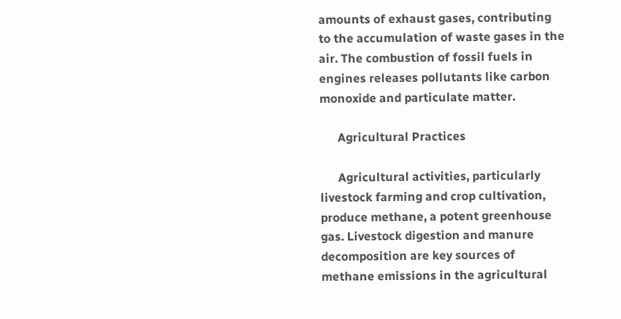amounts of exhaust gases, contributing to the accumulation of waste gases in the air. The combustion of fossil fuels in engines releases pollutants like carbon monoxide and particulate matter.

      Agricultural Practices

      Agricultural activities, particularly livestock farming and crop cultivation, produce methane, a potent greenhouse gas. Livestock digestion and manure decomposition are key sources of methane emissions in the agricultural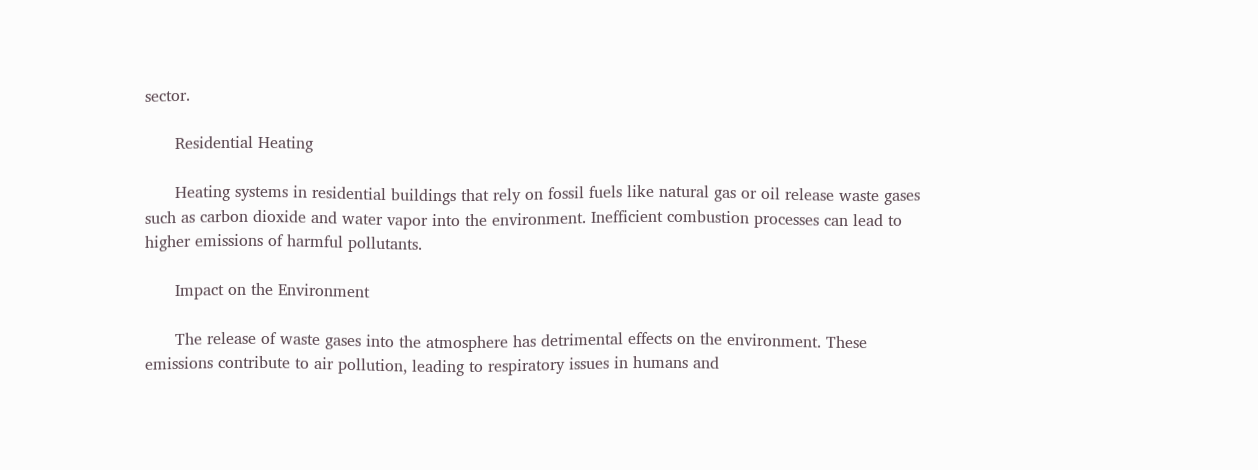sector.

      Residential Heating

      Heating systems in residential buildings that rely on fossil fuels like natural gas or oil release waste gases such as carbon dioxide and water vapor into the environment. Inefficient combustion processes can lead to higher emissions of harmful pollutants.

      Impact on the Environment

      The release of waste gases into the atmosphere has detrimental effects on the environment. These emissions contribute to air pollution, leading to respiratory issues in humans and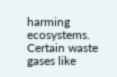harming ecosystems. Certain waste gases like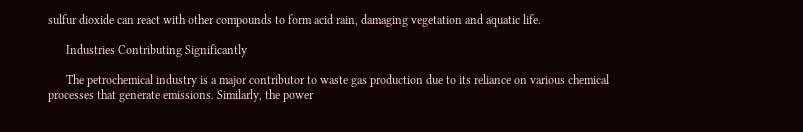sulfur dioxide can react with other compounds to form acid rain, damaging vegetation and aquatic life.

      Industries Contributing Significantly

      The petrochemical industry is a major contributor to waste gas production due to its reliance on various chemical processes that generate emissions. Similarly, the power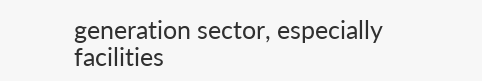generation sector, especially facilities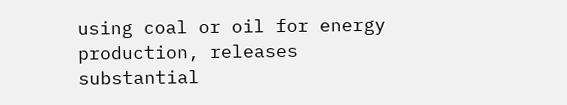using coal or oil for energy production, releases substantial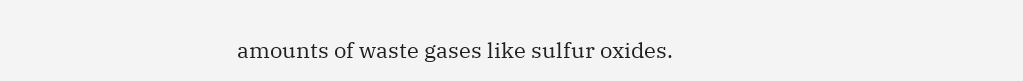amounts of waste gases like sulfur oxides.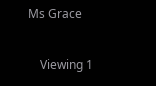Ms Grace

    Viewing 1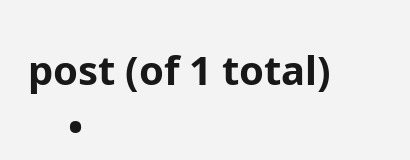post (of 1 total)
    •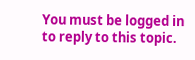You must be logged in to reply to this topic.